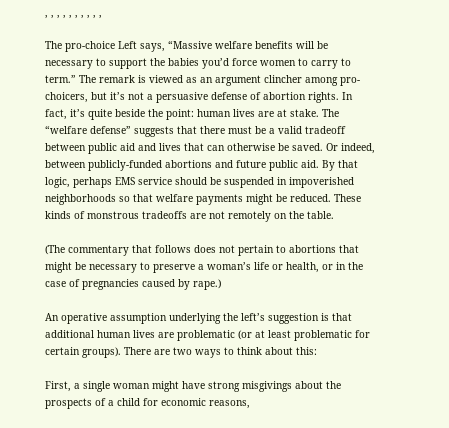, , , , , , , , , ,

The pro-choice Left says, “Massive welfare benefits will be necessary to support the babies you’d force women to carry to term.” The remark is viewed as an argument clincher among pro-choicers, but it’s not a persuasive defense of abortion rights. In fact, it’s quite beside the point: human lives are at stake. The “welfare defense” suggests that there must be a valid tradeoff between public aid and lives that can otherwise be saved. Or indeed, between publicly-funded abortions and future public aid. By that logic, perhaps EMS service should be suspended in impoverished neighborhoods so that welfare payments might be reduced. These kinds of monstrous tradeoffs are not remotely on the table.

(The commentary that follows does not pertain to abortions that might be necessary to preserve a woman’s life or health, or in the case of pregnancies caused by rape.)

An operative assumption underlying the left’s suggestion is that additional human lives are problematic (or at least problematic for certain groups). There are two ways to think about this:

First, a single woman might have strong misgivings about the prospects of a child for economic reasons,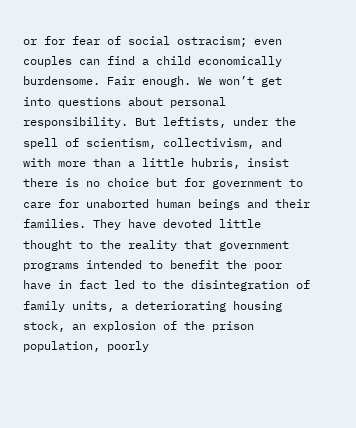or for fear of social ostracism; even couples can find a child economically burdensome. Fair enough. We won’t get into questions about personal responsibility. But leftists, under the spell of scientism, collectivism, and with more than a little hubris, insist there is no choice but for government to care for unaborted human beings and their families. They have devoted little thought to the reality that government programs intended to benefit the poor have in fact led to the disintegration of family units, a deteriorating housing stock, an explosion of the prison population, poorly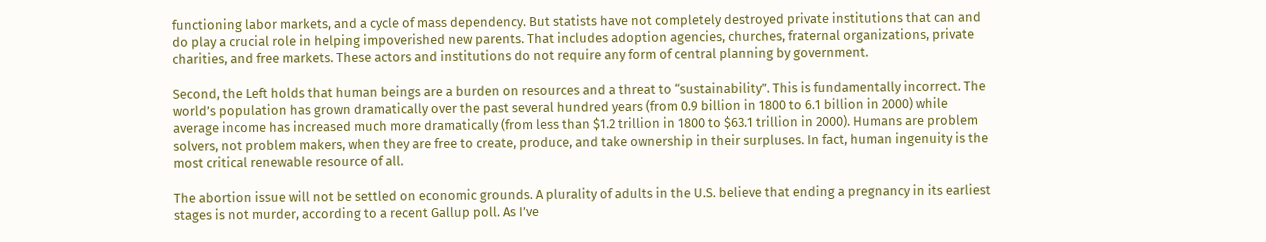functioning labor markets, and a cycle of mass dependency. But statists have not completely destroyed private institutions that can and do play a crucial role in helping impoverished new parents. That includes adoption agencies, churches, fraternal organizations, private charities, and free markets. These actors and institutions do not require any form of central planning by government.

Second, the Left holds that human beings are a burden on resources and a threat to “sustainability”. This is fundamentally incorrect. The world’s population has grown dramatically over the past several hundred years (from 0.9 billion in 1800 to 6.1 billion in 2000) while average income has increased much more dramatically (from less than $1.2 trillion in 1800 to $63.1 trillion in 2000). Humans are problem solvers, not problem makers, when they are free to create, produce, and take ownership in their surpluses. In fact, human ingenuity is the most critical renewable resource of all.

The abortion issue will not be settled on economic grounds. A plurality of adults in the U.S. believe that ending a pregnancy in its earliest stages is not murder, according to a recent Gallup poll. As I’ve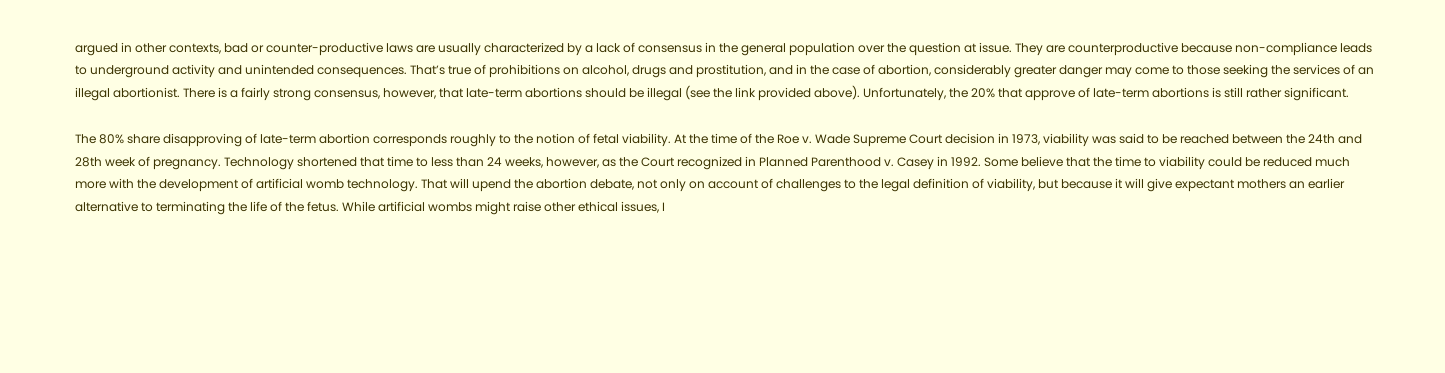argued in other contexts, bad or counter-productive laws are usually characterized by a lack of consensus in the general population over the question at issue. They are counterproductive because non-compliance leads to underground activity and unintended consequences. That’s true of prohibitions on alcohol, drugs and prostitution, and in the case of abortion, considerably greater danger may come to those seeking the services of an illegal abortionist. There is a fairly strong consensus, however, that late-term abortions should be illegal (see the link provided above). Unfortunately, the 20% that approve of late-term abortions is still rather significant.

The 80% share disapproving of late-term abortion corresponds roughly to the notion of fetal viability. At the time of the Roe v. Wade Supreme Court decision in 1973, viability was said to be reached between the 24th and 28th week of pregnancy. Technology shortened that time to less than 24 weeks, however, as the Court recognized in Planned Parenthood v. Casey in 1992. Some believe that the time to viability could be reduced much more with the development of artificial womb technology. That will upend the abortion debate, not only on account of challenges to the legal definition of viability, but because it will give expectant mothers an earlier alternative to terminating the life of the fetus. While artificial wombs might raise other ethical issues, I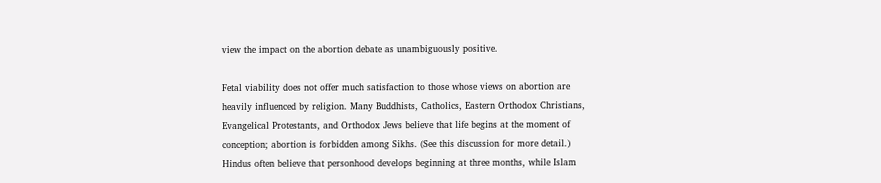view the impact on the abortion debate as unambiguously positive.

Fetal viability does not offer much satisfaction to those whose views on abortion are heavily influenced by religion. Many Buddhists, Catholics, Eastern Orthodox Christians, Evangelical Protestants, and Orthodox Jews believe that life begins at the moment of conception; abortion is forbidden among Sikhs. (See this discussion for more detail.) Hindus often believe that personhood develops beginning at three months, while Islam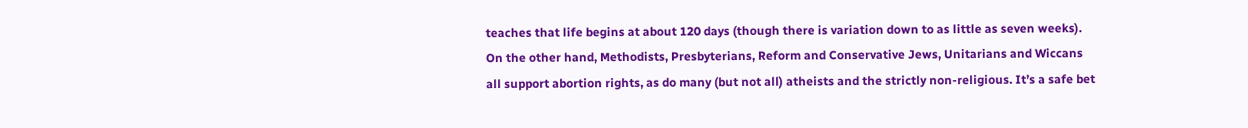teaches that life begins at about 120 days (though there is variation down to as little as seven weeks). On the other hand, Methodists, Presbyterians, Reform and Conservative Jews, Unitarians and Wiccans all support abortion rights, as do many (but not all) atheists and the strictly non-religious. It’s a safe bet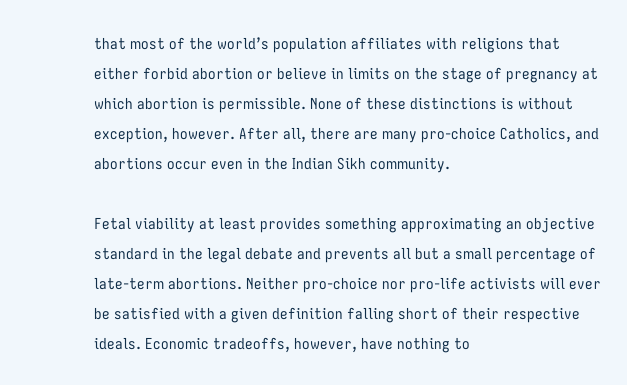that most of the world’s population affiliates with religions that either forbid abortion or believe in limits on the stage of pregnancy at which abortion is permissible. None of these distinctions is without exception, however. After all, there are many pro-choice Catholics, and abortions occur even in the Indian Sikh community.

Fetal viability at least provides something approximating an objective standard in the legal debate and prevents all but a small percentage of late-term abortions. Neither pro-choice nor pro-life activists will ever be satisfied with a given definition falling short of their respective ideals. Economic tradeoffs, however, have nothing to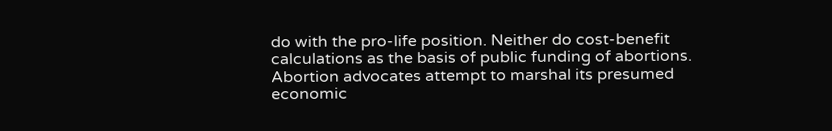do with the pro-life position. Neither do cost-benefit calculations as the basis of public funding of abortions. Abortion advocates attempt to marshal its presumed economic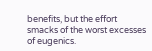benefits, but the effort smacks of the worst excesses of eugenics.